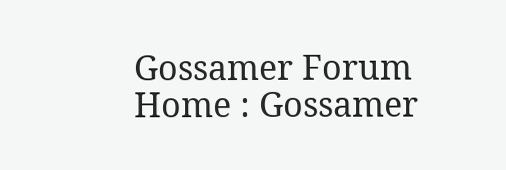Gossamer Forum
Home : Gossamer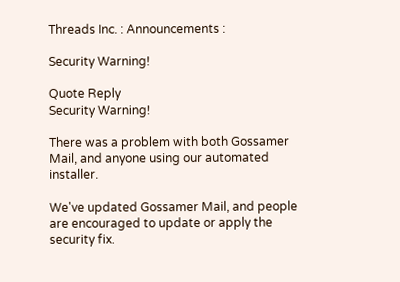Threads Inc. : Announcements :

Security Warning!

Quote Reply
Security Warning!

There was a problem with both Gossamer Mail, and anyone using our automated installer.

We've updated Gossamer Mail, and people are encouraged to update or apply the security fix.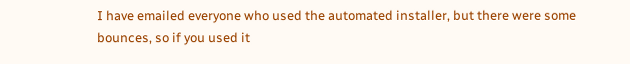I have emailed everyone who used the automated installer, but there were some bounces, so if you used it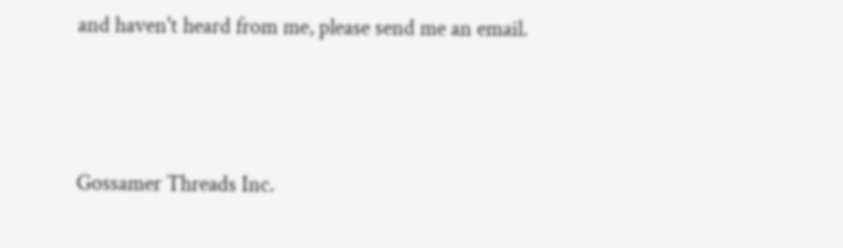and haven't heard from me, please send me an email.



Gossamer Threads Inc.